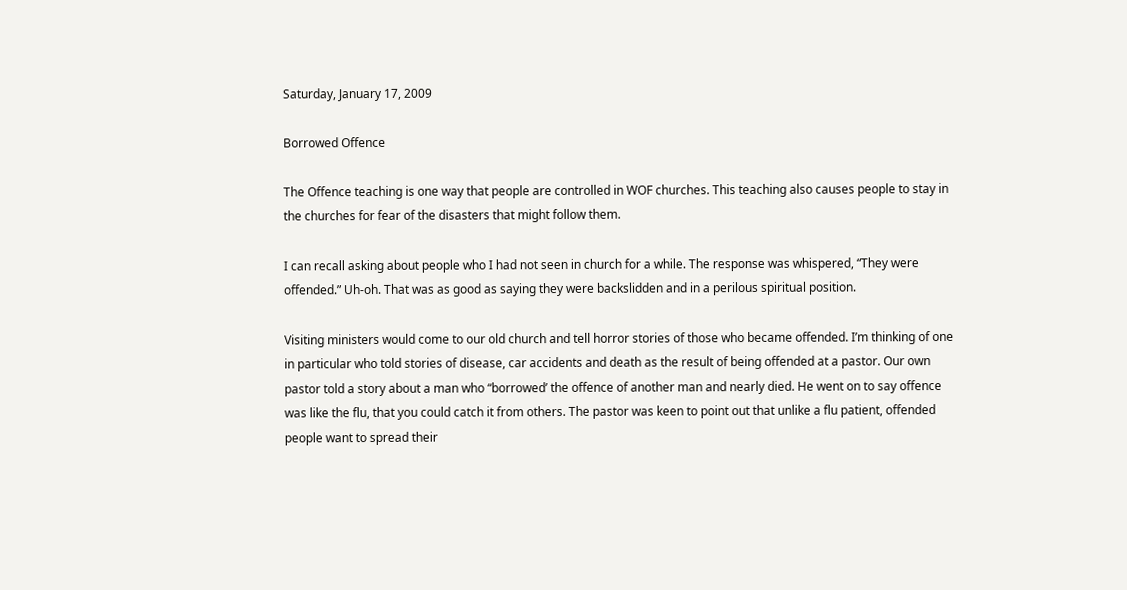Saturday, January 17, 2009

Borrowed Offence

The Offence teaching is one way that people are controlled in WOF churches. This teaching also causes people to stay in the churches for fear of the disasters that might follow them.

I can recall asking about people who I had not seen in church for a while. The response was whispered, “They were offended.” Uh-oh. That was as good as saying they were backslidden and in a perilous spiritual position.

Visiting ministers would come to our old church and tell horror stories of those who became offended. I’m thinking of one in particular who told stories of disease, car accidents and death as the result of being offended at a pastor. Our own pastor told a story about a man who “borrowed’ the offence of another man and nearly died. He went on to say offence was like the flu, that you could catch it from others. The pastor was keen to point out that unlike a flu patient, offended people want to spread their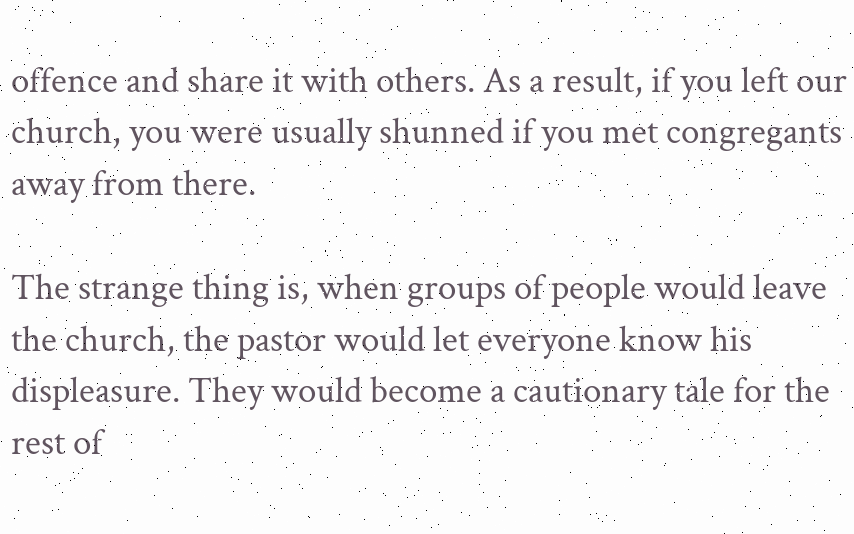offence and share it with others. As a result, if you left our church, you were usually shunned if you met congregants away from there.

The strange thing is, when groups of people would leave the church, the pastor would let everyone know his displeasure. They would become a cautionary tale for the rest of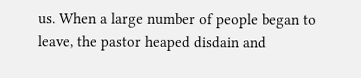us. When a large number of people began to leave, the pastor heaped disdain and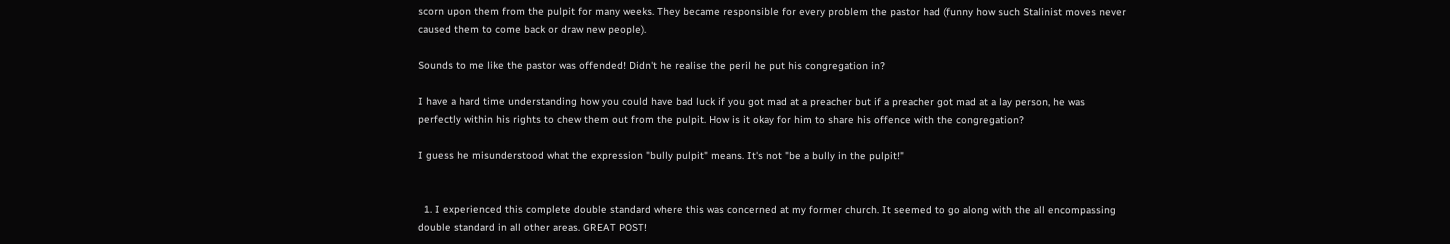scorn upon them from the pulpit for many weeks. They became responsible for every problem the pastor had (funny how such Stalinist moves never caused them to come back or draw new people).

Sounds to me like the pastor was offended! Didn't he realise the peril he put his congregation in?

I have a hard time understanding how you could have bad luck if you got mad at a preacher but if a preacher got mad at a lay person, he was perfectly within his rights to chew them out from the pulpit. How is it okay for him to share his offence with the congregation?

I guess he misunderstood what the expression "bully pulpit" means. It's not "be a bully in the pulpit!"


  1. I experienced this complete double standard where this was concerned at my former church. It seemed to go along with the all encompassing double standard in all other areas. GREAT POST!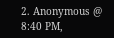2. Anonymous @ 8:40 PM,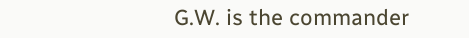G.W. is the commander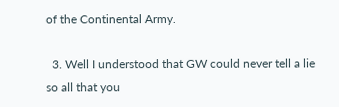of the Continental Army.

  3. Well I understood that GW could never tell a lie so all that you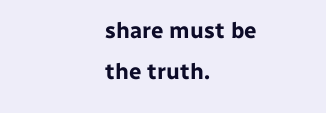share must be the truth.